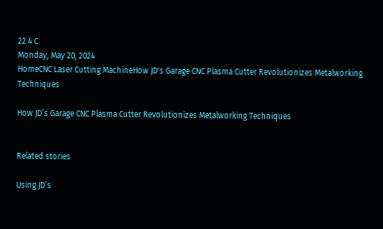22.4 C
Monday, May 20, 2024
HomeCNC Laser Cutting MachineHow JD's Garage CNC Plasma Cutter Revolutionizes Metalworking Techniques

How JD’s Garage CNC Plasma Cutter Revolutionizes Metalworking Techniques


Related stories

Using JD’s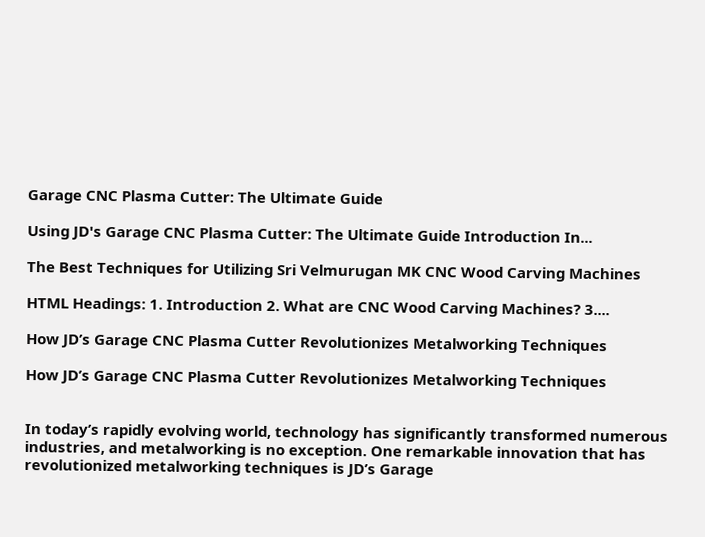Garage CNC Plasma Cutter: The Ultimate Guide

Using JD's Garage CNC Plasma Cutter: The Ultimate Guide Introduction In...

The Best Techniques for Utilizing Sri Velmurugan MK CNC Wood Carving Machines

HTML Headings: 1. Introduction 2. What are CNC Wood Carving Machines? 3....

How JD’s Garage CNC Plasma Cutter Revolutionizes Metalworking Techniques

How JD’s Garage CNC Plasma Cutter Revolutionizes Metalworking Techniques


In today’s rapidly evolving world, technology has significantly transformed numerous industries, and metalworking is no exception. One remarkable innovation that has revolutionized metalworking techniques is JD’s Garage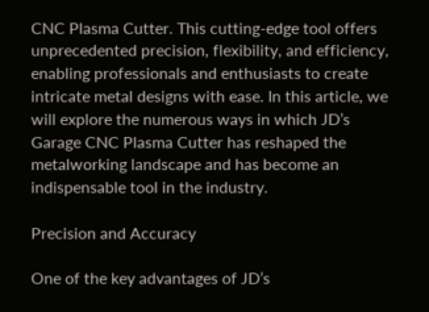CNC Plasma Cutter. This cutting-edge tool offers unprecedented precision, flexibility, and efficiency, enabling professionals and enthusiasts to create intricate metal designs with ease. In this article, we will explore the numerous ways in which JD’s Garage CNC Plasma Cutter has reshaped the metalworking landscape and has become an indispensable tool in the industry.

Precision and Accuracy

One of the key advantages of JD’s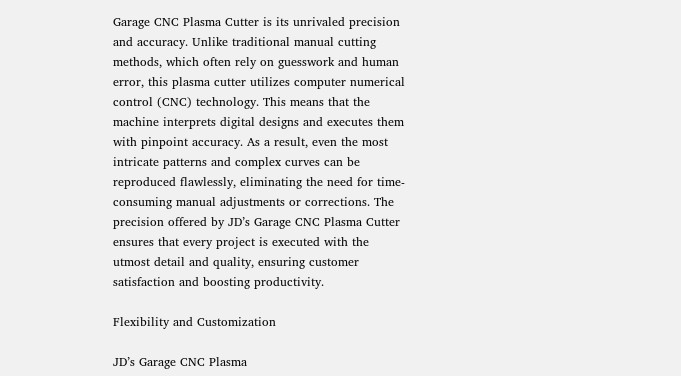Garage CNC Plasma Cutter is its unrivaled precision and accuracy. Unlike traditional manual cutting methods, which often rely on guesswork and human error, this plasma cutter utilizes computer numerical control (CNC) technology. This means that the machine interprets digital designs and executes them with pinpoint accuracy. As a result, even the most intricate patterns and complex curves can be reproduced flawlessly, eliminating the need for time-consuming manual adjustments or corrections. The precision offered by JD’s Garage CNC Plasma Cutter ensures that every project is executed with the utmost detail and quality, ensuring customer satisfaction and boosting productivity.

Flexibility and Customization

JD’s Garage CNC Plasma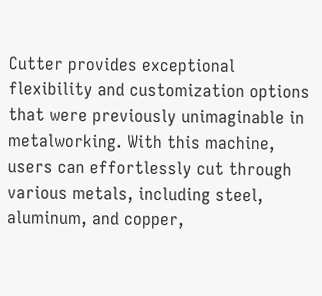Cutter provides exceptional flexibility and customization options that were previously unimaginable in metalworking. With this machine, users can effortlessly cut through various metals, including steel, aluminum, and copper,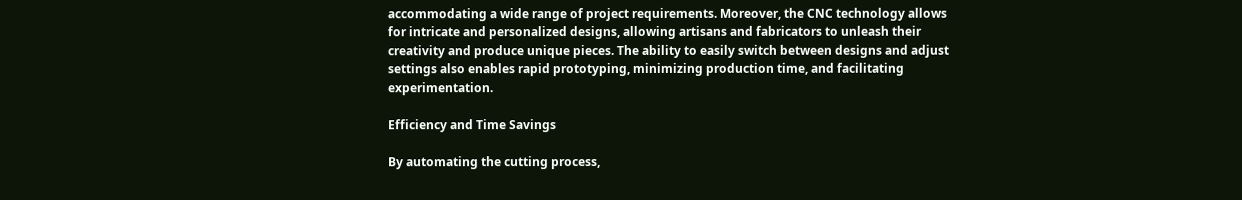accommodating a wide range of project requirements. Moreover, the CNC technology allows for intricate and personalized designs, allowing artisans and fabricators to unleash their creativity and produce unique pieces. The ability to easily switch between designs and adjust settings also enables rapid prototyping, minimizing production time, and facilitating experimentation.

Efficiency and Time Savings

By automating the cutting process,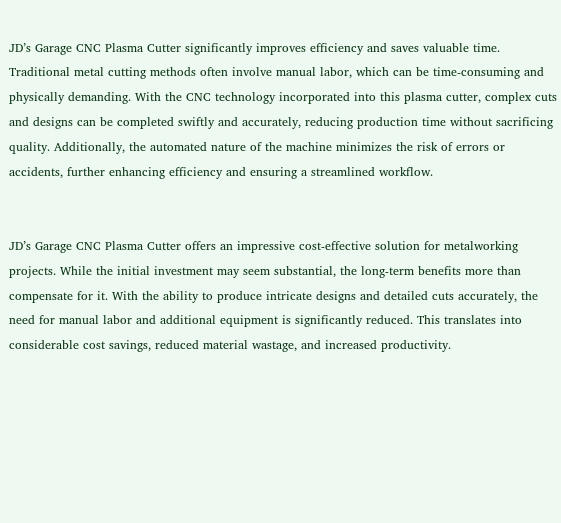JD’s Garage CNC Plasma Cutter significantly improves efficiency and saves valuable time. Traditional metal cutting methods often involve manual labor, which can be time-consuming and physically demanding. With the CNC technology incorporated into this plasma cutter, complex cuts and designs can be completed swiftly and accurately, reducing production time without sacrificing quality. Additionally, the automated nature of the machine minimizes the risk of errors or accidents, further enhancing efficiency and ensuring a streamlined workflow.


JD’s Garage CNC Plasma Cutter offers an impressive cost-effective solution for metalworking projects. While the initial investment may seem substantial, the long-term benefits more than compensate for it. With the ability to produce intricate designs and detailed cuts accurately, the need for manual labor and additional equipment is significantly reduced. This translates into considerable cost savings, reduced material wastage, and increased productivity.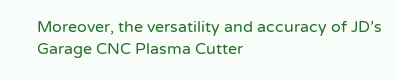Moreover, the versatility and accuracy of JD’s Garage CNC Plasma Cutter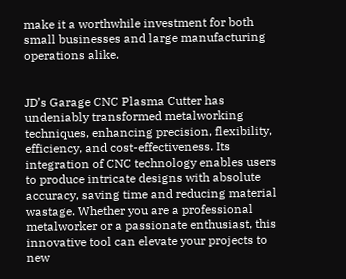make it a worthwhile investment for both small businesses and large manufacturing operations alike.


JD’s Garage CNC Plasma Cutter has undeniably transformed metalworking techniques, enhancing precision, flexibility, efficiency, and cost-effectiveness. Its integration of CNC technology enables users to produce intricate designs with absolute accuracy, saving time and reducing material wastage. Whether you are a professional metalworker or a passionate enthusiast, this innovative tool can elevate your projects to new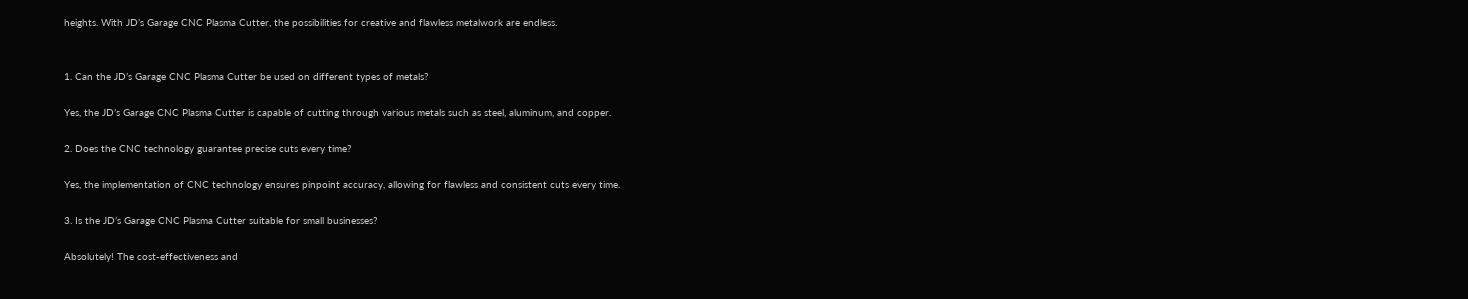heights. With JD’s Garage CNC Plasma Cutter, the possibilities for creative and flawless metalwork are endless.


1. Can the JD’s Garage CNC Plasma Cutter be used on different types of metals?

Yes, the JD’s Garage CNC Plasma Cutter is capable of cutting through various metals such as steel, aluminum, and copper.

2. Does the CNC technology guarantee precise cuts every time?

Yes, the implementation of CNC technology ensures pinpoint accuracy, allowing for flawless and consistent cuts every time.

3. Is the JD’s Garage CNC Plasma Cutter suitable for small businesses?

Absolutely! The cost-effectiveness and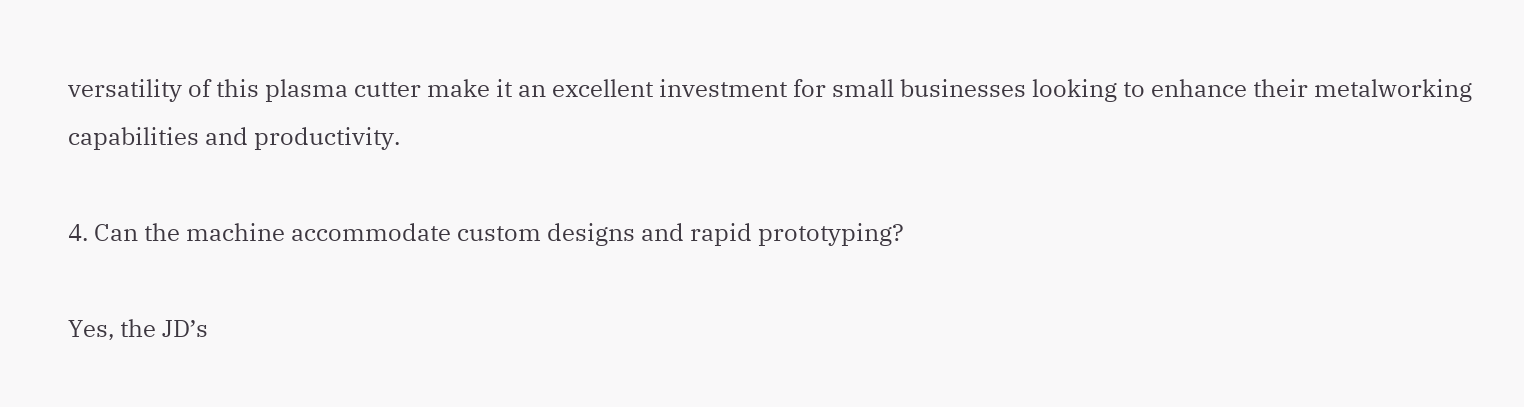versatility of this plasma cutter make it an excellent investment for small businesses looking to enhance their metalworking capabilities and productivity.

4. Can the machine accommodate custom designs and rapid prototyping?

Yes, the JD’s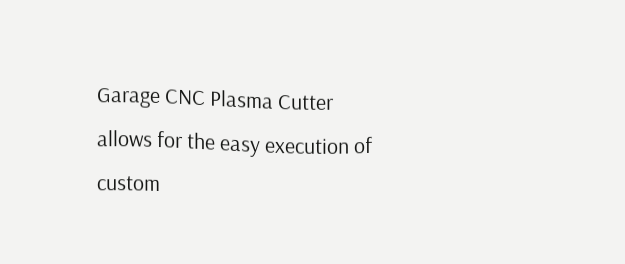Garage CNC Plasma Cutter allows for the easy execution of custom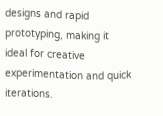designs and rapid prototyping, making it ideal for creative experimentation and quick iterations.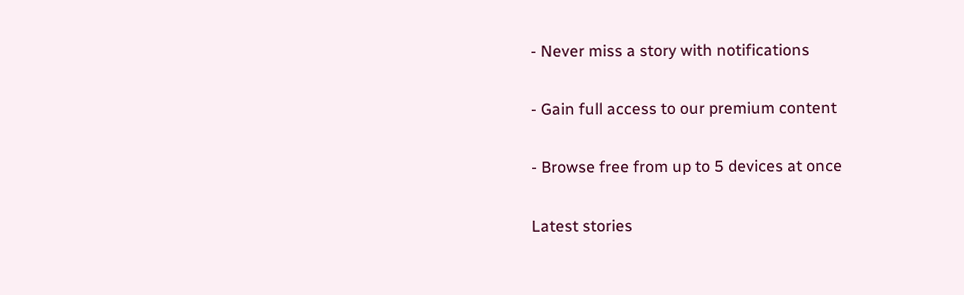- Never miss a story with notifications

- Gain full access to our premium content

- Browse free from up to 5 devices at once

Latest stories